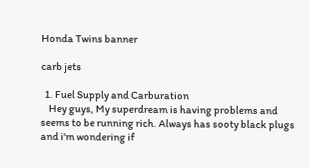Honda Twins banner

carb jets

  1. Fuel Supply and Carburation
    Hey guys, My superdream is having problems and seems to be running rich. Always has sooty black plugs and i'm wondering if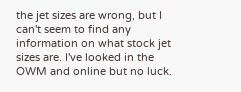the jet sizes are wrong, but I can't seem to find any information on what stock jet sizes are. I've looked in the OWM and online but no luck.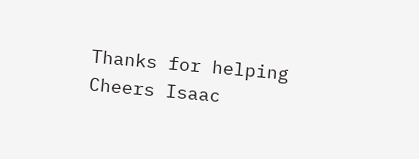Thanks for helping Cheers Isaac